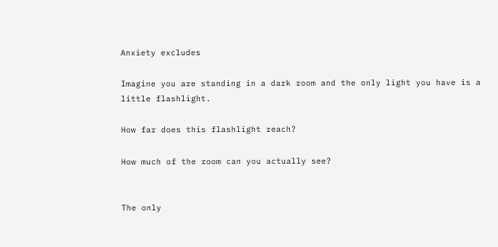Anxiety excludes

Imagine you are standing in a dark room and the only light you have is a little flashlight.

How far does this flashlight reach?

How much of the room can you actually see?


The only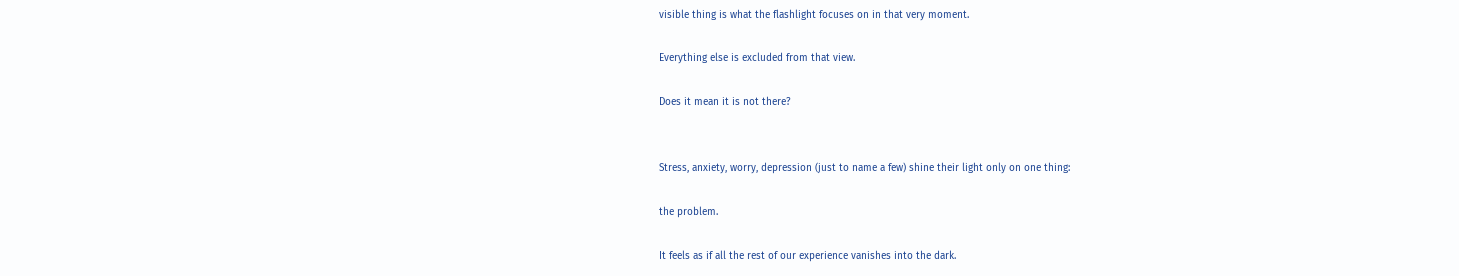visible thing is what the flashlight focuses on in that very moment.

Everything else is excluded from that view.

Does it mean it is not there?


Stress, anxiety, worry, depression (just to name a few) shine their light only on one thing:

the problem.

It feels as if all the rest of our experience vanishes into the dark.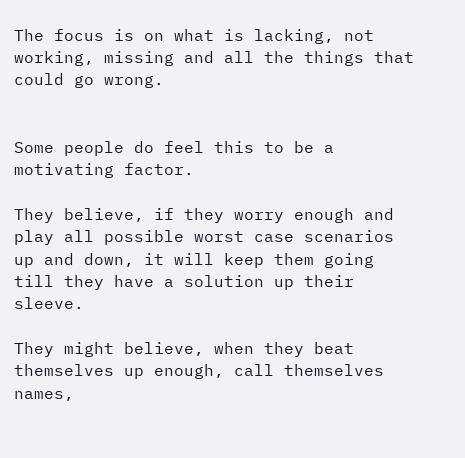The focus is on what is lacking, not working, missing and all the things that could go wrong.


Some people do feel this to be a motivating factor.

They believe, if they worry enough and play all possible worst case scenarios up and down, it will keep them going till they have a solution up their sleeve.

They might believe, when they beat themselves up enough, call themselves names,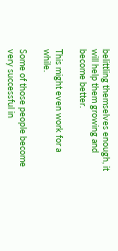belittling themselves enough, it will help them growing and become better.

This might even work for a while.

Some of those people become very successful in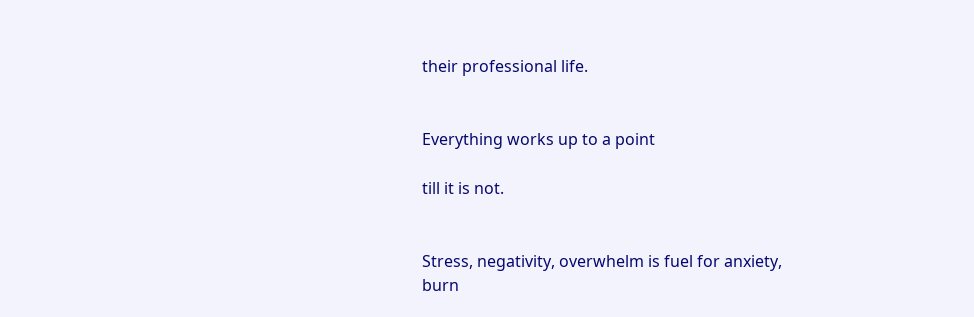their professional life.


Everything works up to a point

till it is not.


Stress, negativity, overwhelm is fuel for anxiety, burn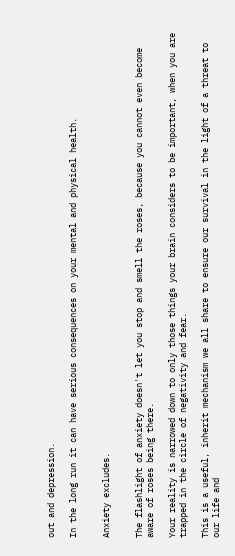out and depression.

In the long run it can have serious consequences on your mental and physical health.


Anxiety excludes.


The flashlight of anxiety doesn't let you stop and smell the roses, because you cannot even become aware of roses being there.

Your reality is narrowed down to only those things your brain considers to be important, when you are trapped in the circle of negativity and fear.

This is a useful, inherit mechanism we all share to ensure our survival in the light of a threat to our life and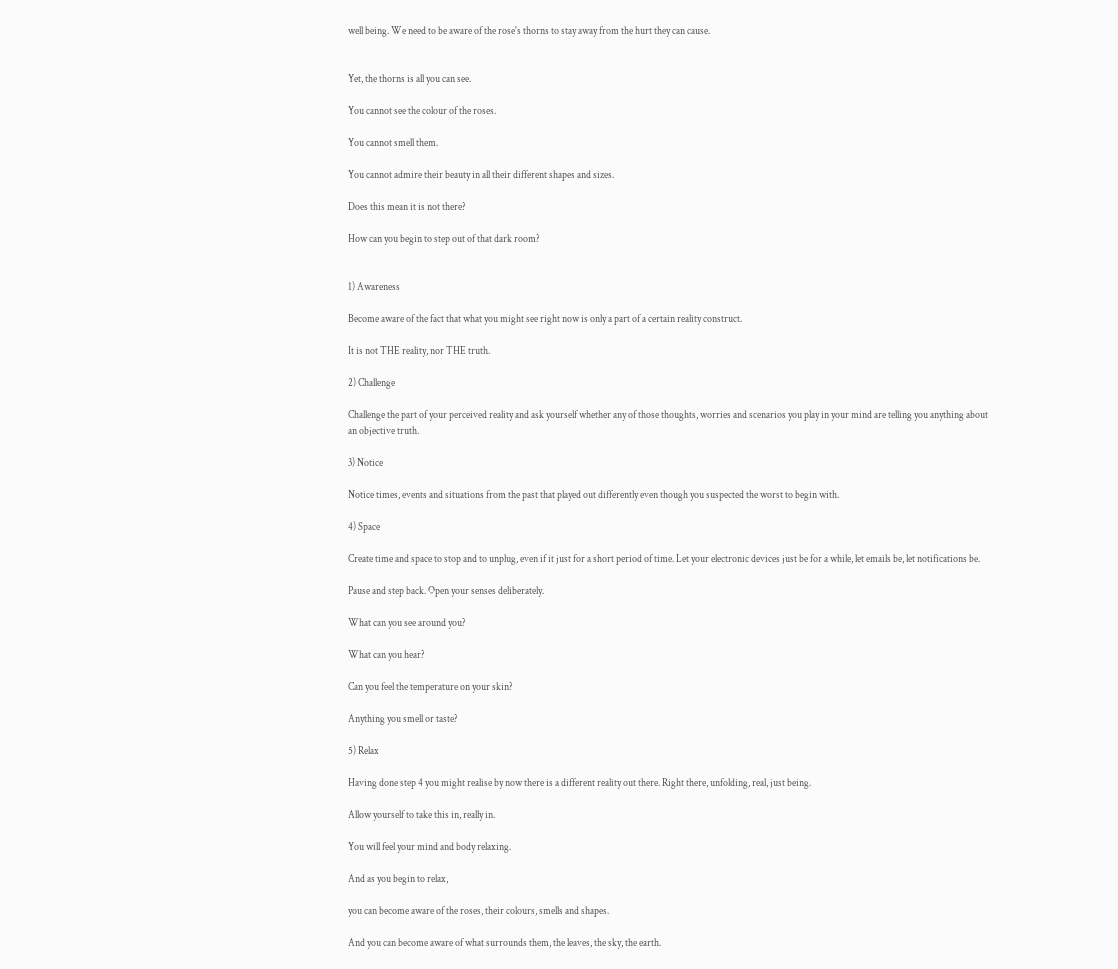well being. We need to be aware of the rose's thorns to stay away from the hurt they can cause.


Yet, the thorns is all you can see.

You cannot see the colour of the roses.

You cannot smell them.

You cannot admire their beauty in all their different shapes and sizes.

Does this mean it is not there?

How can you begin to step out of that dark room?


1) Awareness

Become aware of the fact that what you might see right now is only a part of a certain reality construct.

It is not THE reality, nor THE truth.

2) Challenge

Challenge the part of your perceived reality and ask yourself whether any of those thoughts, worries and scenarios you play in your mind are telling you anything about an objective truth.

3) Notice

Notice times, events and situations from the past that played out differently even though you suspected the worst to begin with.

4) Space

Create time and space to stop and to unplug, even if it just for a short period of time. Let your electronic devices just be for a while, let emails be, let notifications be.

Pause and step back. Open your senses deliberately.

What can you see around you?

What can you hear?

Can you feel the temperature on your skin?

Anything you smell or taste?

5) Relax

Having done step 4 you might realise by now there is a different reality out there. Right there, unfolding, real, just being.

Allow yourself to take this in, really in.

You will feel your mind and body relaxing.

And as you begin to relax,

you can become aware of the roses, their colours, smells and shapes.

And you can become aware of what surrounds them, the leaves, the sky, the earth.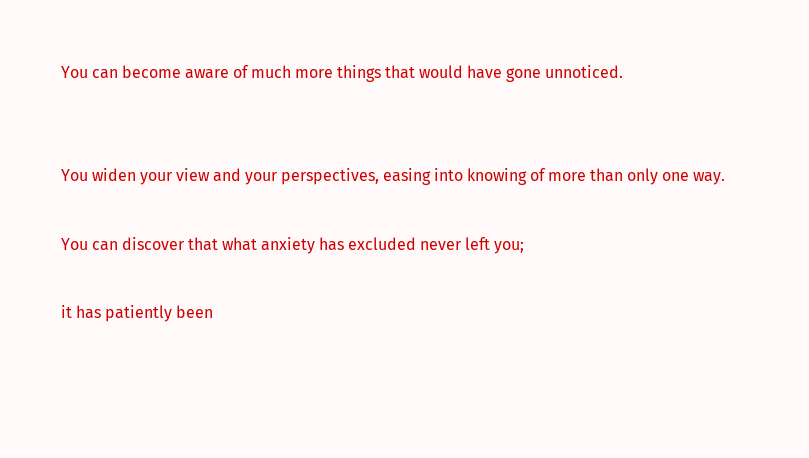You can become aware of much more things that would have gone unnoticed.


You widen your view and your perspectives, easing into knowing of more than only one way.

You can discover that what anxiety has excluded never left you;

it has patiently been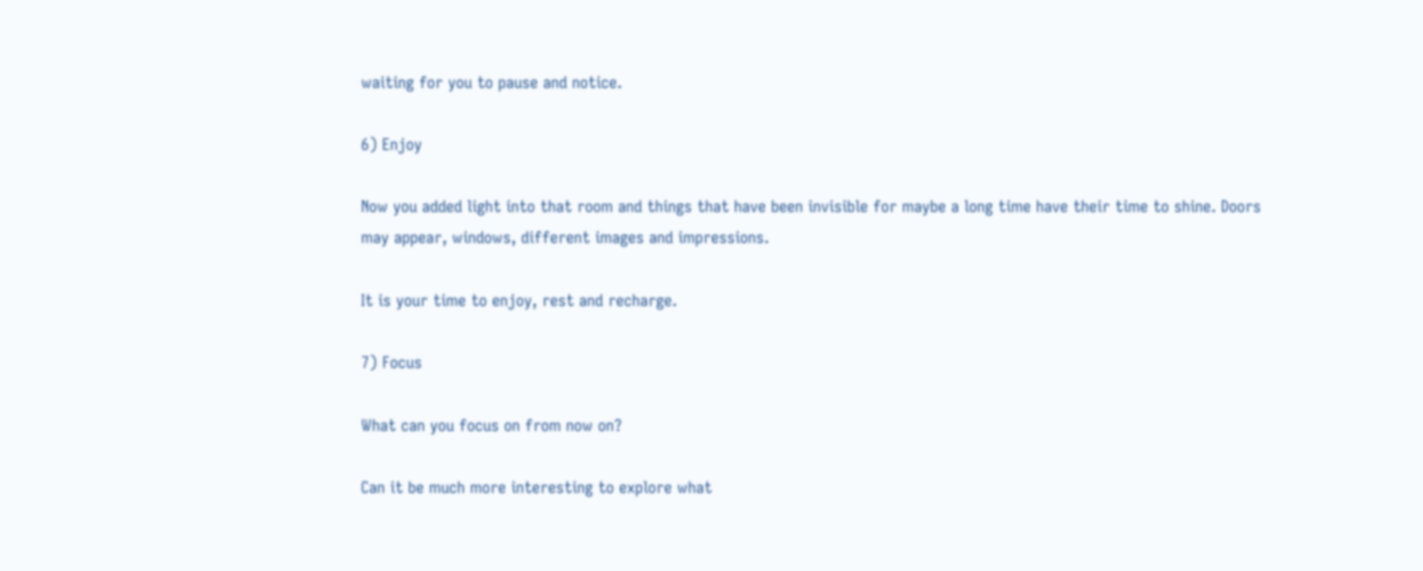waiting for you to pause and notice.

6) Enjoy

Now you added light into that room and things that have been invisible for maybe a long time have their time to shine. Doors may appear, windows, different images and impressions.

It is your time to enjoy, rest and recharge.

7) Focus

What can you focus on from now on?

Can it be much more interesting to explore what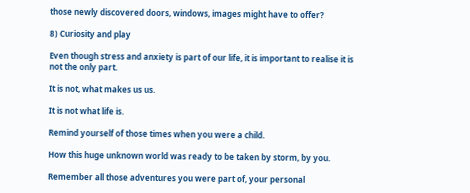those newly discovered doors, windows, images might have to offer?

8) Curiosity and play

Even though stress and anxiety is part of our life, it is important to realise it is not the only part.

It is not, what makes us us.

It is not what life is.

Remind yourself of those times when you were a child.

How this huge unknown world was ready to be taken by storm, by you.

Remember all those adventures you were part of, your personal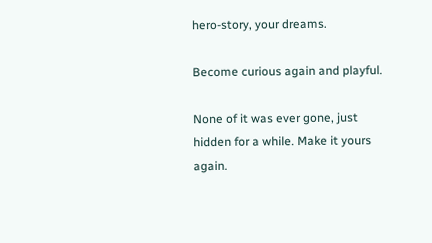hero-story, your dreams.

Become curious again and playful.

None of it was ever gone, just hidden for a while. Make it yours again.